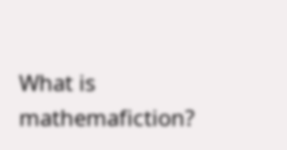What is mathemafiction?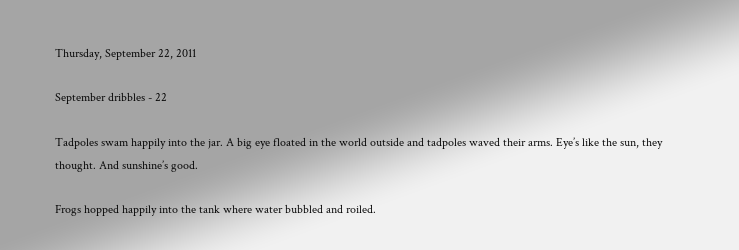Thursday, September 22, 2011

September dribbles - 22

Tadpoles swam happily into the jar. A big eye floated in the world outside and tadpoles waved their arms. Eye’s like the sun, they thought. And sunshine’s good.

Frogs hopped happily into the tank where water bubbled and roiled.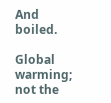And boiled.

Global warming; not the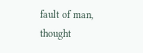fault of man, thought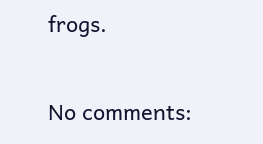frogs.

No comments: